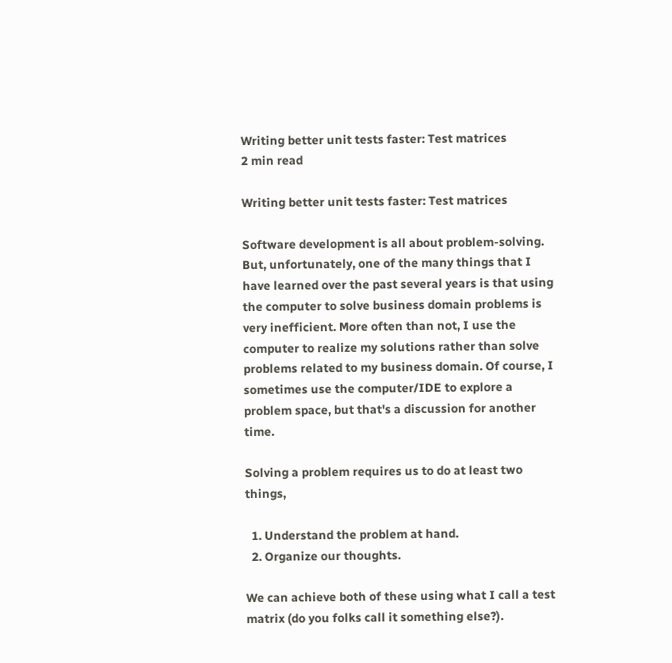Writing better unit tests faster: Test matrices
2 min read

Writing better unit tests faster: Test matrices

Software development is all about problem-solving. But, unfortunately, one of the many things that I have learned over the past several years is that using the computer to solve business domain problems is very inefficient. More often than not, I use the computer to realize my solutions rather than solve problems related to my business domain. Of course, I sometimes use the computer/IDE to explore a problem space, but that's a discussion for another time.

Solving a problem requires us to do at least two things,

  1. Understand the problem at hand.
  2. Organize our thoughts.

We can achieve both of these using what I call a test matrix (do you folks call it something else?).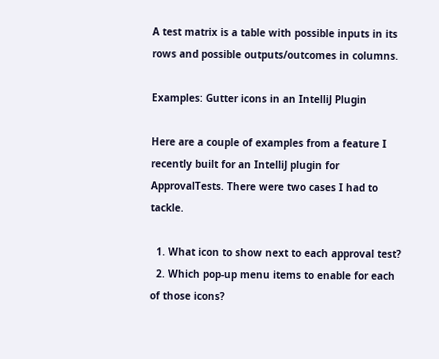A test matrix is a table with possible inputs in its rows and possible outputs/outcomes in columns.

Examples: Gutter icons in an IntelliJ Plugin

Here are a couple of examples from a feature I recently built for an IntelliJ plugin for ApprovalTests. There were two cases I had to tackle.

  1. What icon to show next to each approval test?
  2. Which pop-up menu items to enable for each of those icons?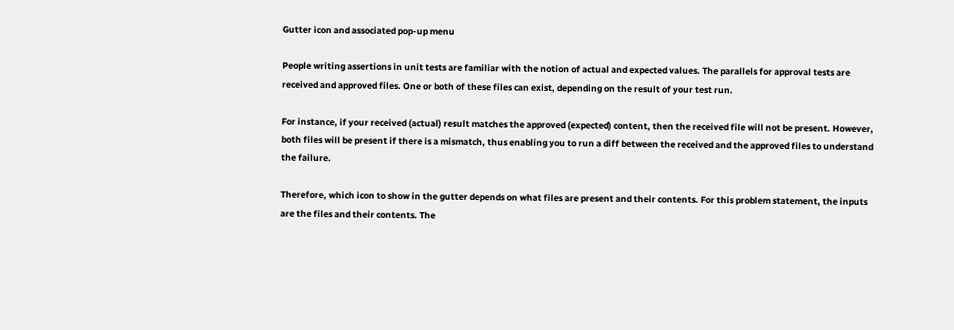Gutter icon and associated pop-up menu

People writing assertions in unit tests are familiar with the notion of actual and expected values. The parallels for approval tests are received and approved files. One or both of these files can exist, depending on the result of your test run.

For instance, if your received (actual) result matches the approved (expected) content, then the received file will not be present. However, both files will be present if there is a mismatch, thus enabling you to run a diff between the received and the approved files to understand the failure.

Therefore, which icon to show in the gutter depends on what files are present and their contents. For this problem statement, the inputs are the files and their contents. The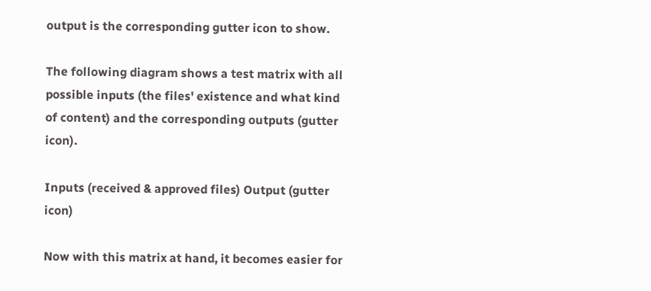output is the corresponding gutter icon to show.

The following diagram shows a test matrix with all possible inputs (the files' existence and what kind of content) and the corresponding outputs (gutter icon).

Inputs (received & approved files) Output (gutter icon)

Now with this matrix at hand, it becomes easier for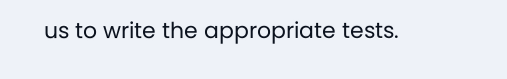us to write the appropriate tests.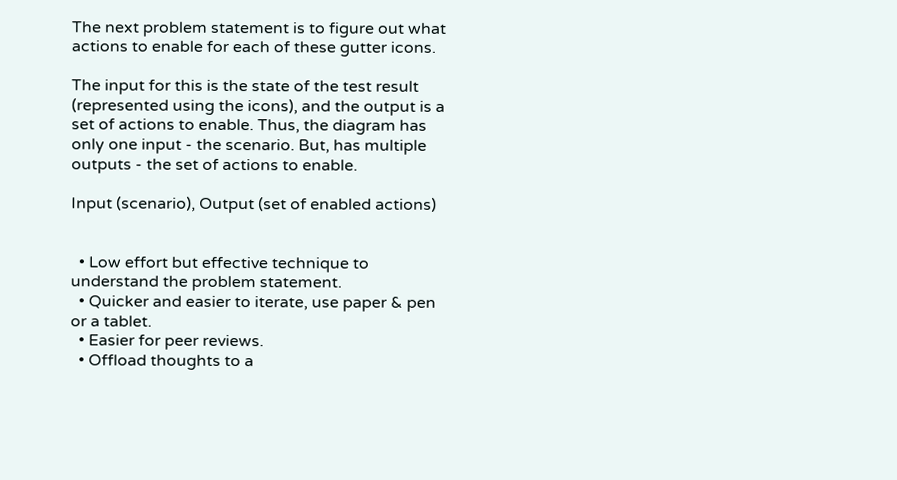The next problem statement is to figure out what actions to enable for each of these gutter icons.

The input for this is the state of the test result (represented using the icons), and the output is a set of actions to enable. Thus, the diagram has only one input - the scenario. But, has multiple outputs - the set of actions to enable.

Input (scenario), Output (set of enabled actions)


  • Low effort but effective technique to understand the problem statement.
  • Quicker and easier to iterate, use paper & pen or a tablet.
  • Easier for peer reviews.
  • Offload thoughts to a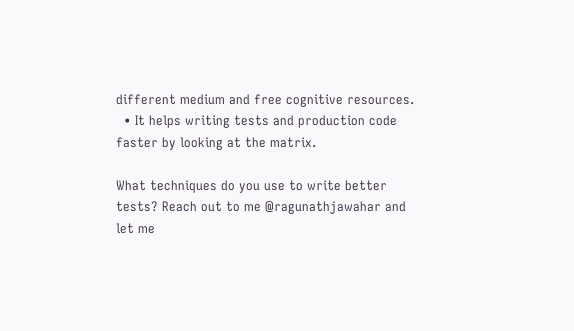different medium and free cognitive resources.
  • It helps writing tests and production code faster by looking at the matrix.

What techniques do you use to write better tests? Reach out to me @ragunathjawahar and let me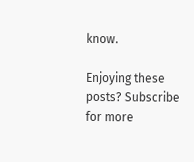know.

Enjoying these posts? Subscribe for more